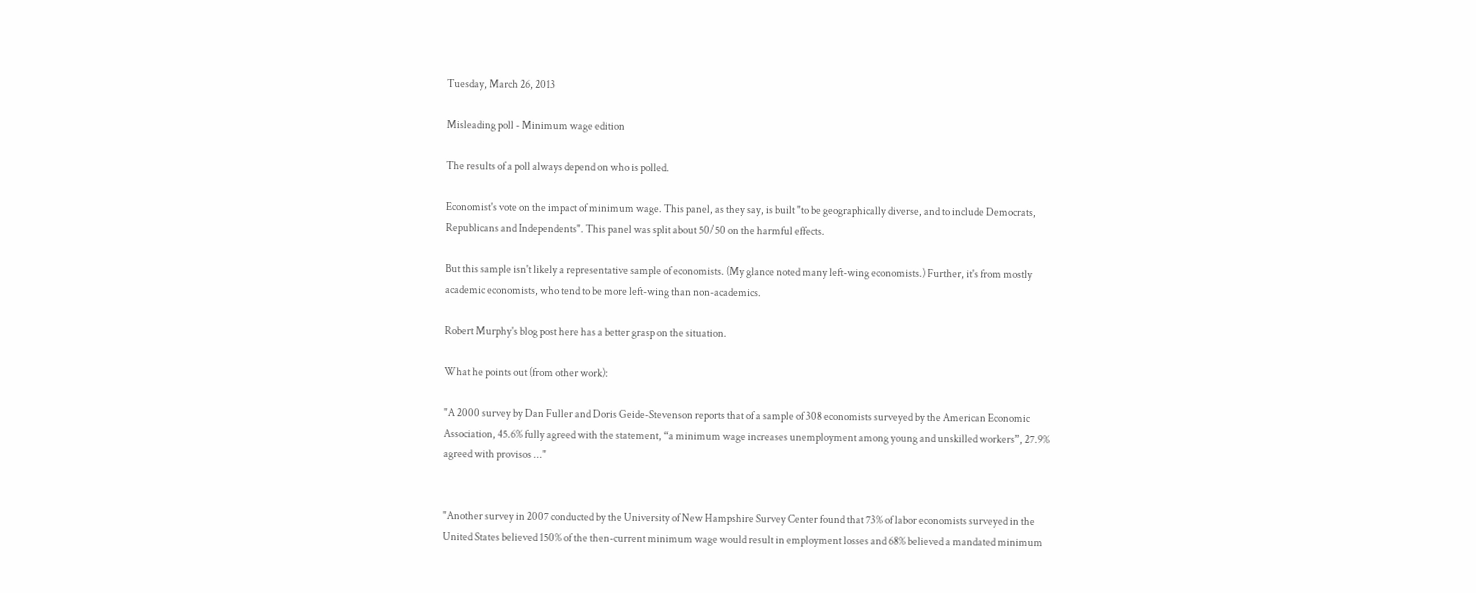Tuesday, March 26, 2013

Misleading poll - Minimum wage edition

The results of a poll always depend on who is polled.

Economist's vote on the impact of minimum wage. This panel, as they say, is built "to be geographically diverse, and to include Democrats, Republicans and Independents". This panel was split about 50/50 on the harmful effects.

But this sample isn't likely a representative sample of economists. (My glance noted many left-wing economists.) Further, it's from mostly academic economists, who tend to be more left-wing than non-academics.

Robert Murphy's blog post here has a better grasp on the situation.

What he points out (from other work):

"A 2000 survey by Dan Fuller and Doris Geide-Stevenson reports that of a sample of 308 economists surveyed by the American Economic Association, 45.6% fully agreed with the statement, “a minimum wage increases unemployment among young and unskilled workers”, 27.9% agreed with provisos ..."


"Another survey in 2007 conducted by the University of New Hampshire Survey Center found that 73% of labor economists surveyed in the United States believed 150% of the then-current minimum wage would result in employment losses and 68% believed a mandated minimum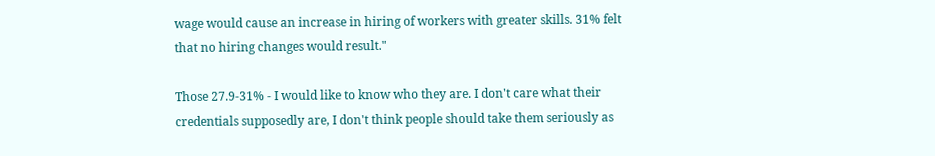wage would cause an increase in hiring of workers with greater skills. 31% felt that no hiring changes would result."

Those 27.9-31% - I would like to know who they are. I don't care what their credentials supposedly are, I don't think people should take them seriously as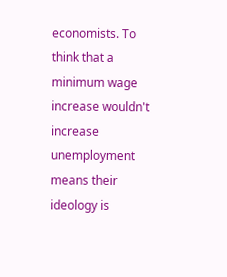economists. To think that a minimum wage increase wouldn't increase unemployment means their ideology is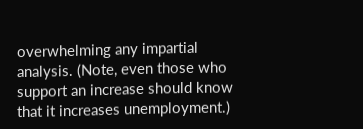overwhelming any impartial analysis. (Note, even those who support an increase should know that it increases unemployment.)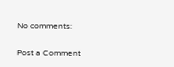No comments:

Post a Comment